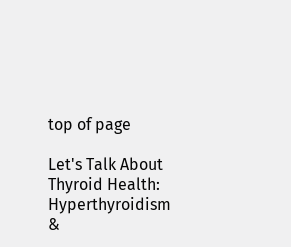top of page

Let's Talk About Thyroid Health: Hyperthyroidism &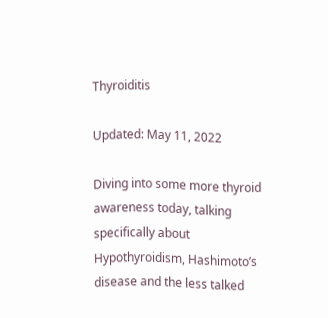Thyroiditis

Updated: May 11, 2022

Diving into some more thyroid awareness today, talking specifically about Hypothyroidism, Hashimoto’s disease and the less talked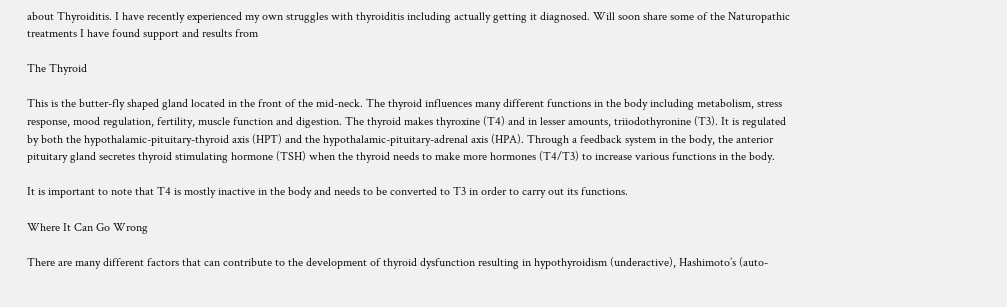about Thyroiditis. I have recently experienced my own struggles with thyroiditis including actually getting it diagnosed. Will soon share some of the Naturopathic treatments I have found support and results from

The Thyroid

This is the butter-fly shaped gland located in the front of the mid-neck. The thyroid influences many different functions in the body including metabolism, stress response, mood regulation, fertility, muscle function and digestion. The thyroid makes thyroxine (T4) and in lesser amounts, triiodothyronine (T3). It is regulated by both the hypothalamic-pituitary-thyroid axis (HPT) and the hypothalamic-pituitary-adrenal axis (HPA). Through a feedback system in the body, the anterior pituitary gland secretes thyroid stimulating hormone (TSH) when the thyroid needs to make more hormones (T4/T3) to increase various functions in the body.

It is important to note that T4 is mostly inactive in the body and needs to be converted to T3 in order to carry out its functions.

Where It Can Go Wrong

There are many different factors that can contribute to the development of thyroid dysfunction resulting in hypothyroidism (underactive), Hashimoto’s (auto-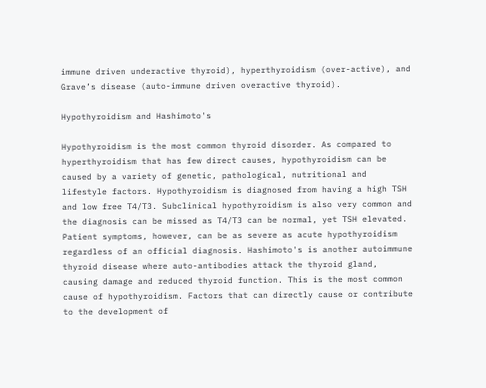immune driven underactive thyroid), hyperthyroidism (over-active), and Grave’s disease (auto-immune driven overactive thyroid).

Hypothyroidism and Hashimoto's

Hypothyroidism is the most common thyroid disorder. As compared to hyperthyroidism that has few direct causes, hypothyroidism can be caused by a variety of genetic, pathological, nutritional and lifestyle factors. Hypothyroidism is diagnosed from having a high TSH and low free T4/T3. Subclinical hypothyroidism is also very common and the diagnosis can be missed as T4/T3 can be normal, yet TSH elevated. Patient symptoms, however, can be as severe as acute hypothyroidism regardless of an official diagnosis. Hashimoto's is another autoimmune thyroid disease where auto-antibodies attack the thyroid gland, causing damage and reduced thyroid function. This is the most common cause of hypothyroidism. Factors that can directly cause or contribute to the development of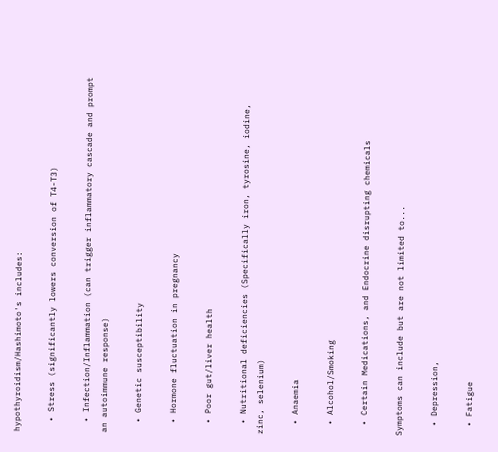hypothyroidism/Hashimoto's includes:

  • Stress (significantly lowers conversion of T4-T3)

  • Infection/Inflammation (can trigger inflammatory cascade and prompt an autoimmune response)

  • Genetic susceptibility

  • Hormone fluctuation in pregnancy

  • Poor gut/liver health

  • Nutritional deficiencies (Specifically iron, tyrosine, iodine, zinc, selenium)

  • Anaemia

  • Alcohol/Smoking

  • Certain Medications, and Endocrine disrupting chemicals

Symptoms can include but are not limited to...

  • Depression,

  • Fatigue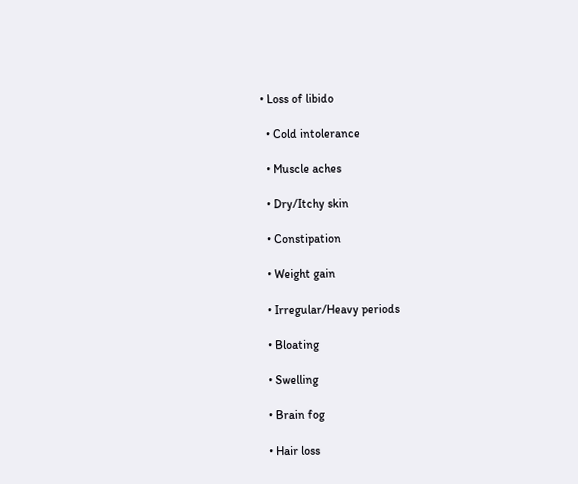• Loss of libido

  • Cold intolerance

  • Muscle aches

  • Dry/Itchy skin

  • Constipation

  • Weight gain

  • Irregular/Heavy periods

  • Bloating

  • Swelling

  • Brain fog

  • Hair loss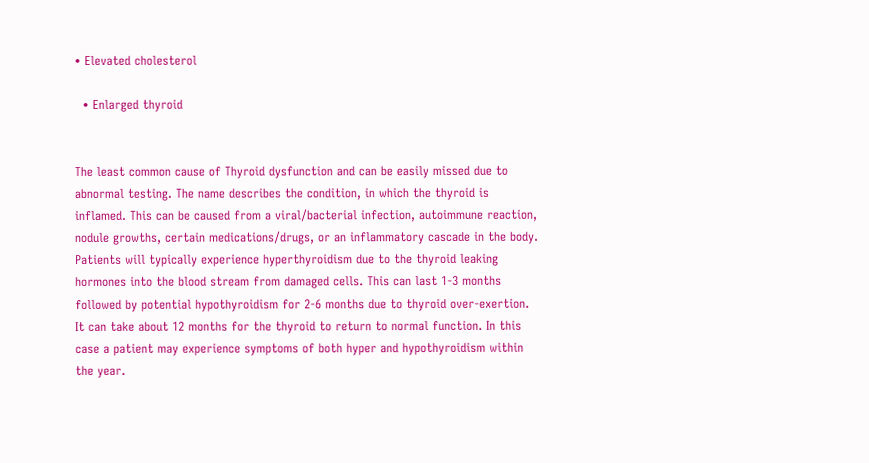• Elevated cholesterol

  • Enlarged thyroid


The least common cause of Thyroid dysfunction and can be easily missed due to abnormal testing. The name describes the condition, in which the thyroid is inflamed. This can be caused from a viral/bacterial infection, autoimmune reaction, nodule growths, certain medications/drugs, or an inflammatory cascade in the body. Patients will typically experience hyperthyroidism due to the thyroid leaking hormones into the blood stream from damaged cells. This can last 1-3 months followed by potential hypothyroidism for 2-6 months due to thyroid over-exertion. It can take about 12 months for the thyroid to return to normal function. In this case a patient may experience symptoms of both hyper and hypothyroidism within the year.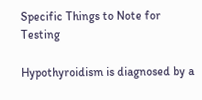Specific Things to Note for Testing

Hypothyroidism is diagnosed by a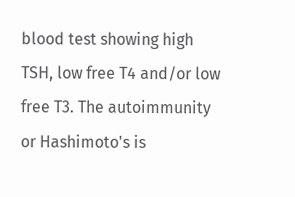blood test showing high TSH, low free T4 and/or low free T3. The autoimmunity or Hashimoto's is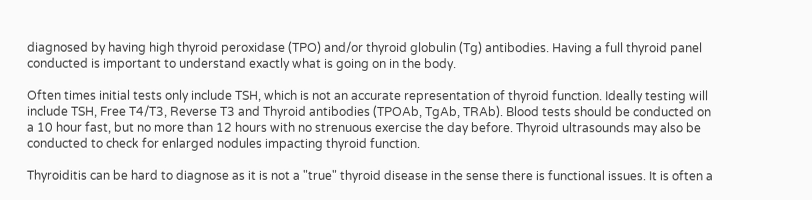diagnosed by having high thyroid peroxidase (TPO) and/or thyroid globulin (Tg) antibodies. Having a full thyroid panel conducted is important to understand exactly what is going on in the body.

Often times initial tests only include TSH, which is not an accurate representation of thyroid function. Ideally testing will include TSH, Free T4/T3, Reverse T3 and Thyroid antibodies (TPOAb, TgAb, TRAb). Blood tests should be conducted on a 10 hour fast, but no more than 12 hours with no strenuous exercise the day before. Thyroid ultrasounds may also be conducted to check for enlarged nodules impacting thyroid function.

Thyroiditis can be hard to diagnose as it is not a "true" thyroid disease in the sense there is functional issues. It is often a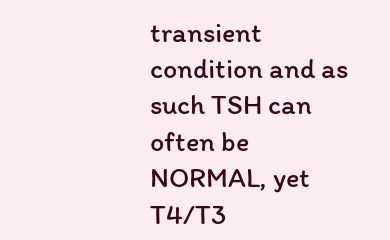transient condition and as such TSH can often be NORMAL, yet T4/T3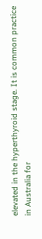elevated in the hyperthyroid stage. It is common practice in Australia for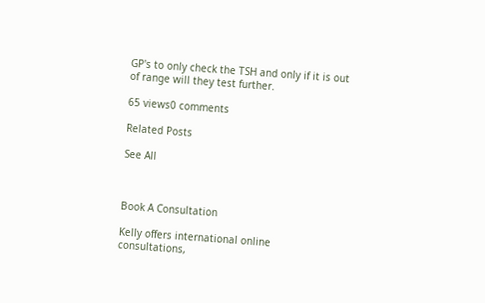GP's to only check the TSH and only if it is out of range will they test further.

65 views0 comments

Related Posts

See All



Book A Consultation

Kelly offers international online consultations,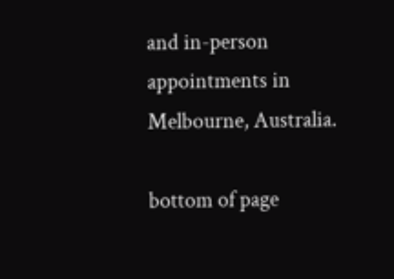and in-person appointments in Melbourne, Australia.

bottom of page